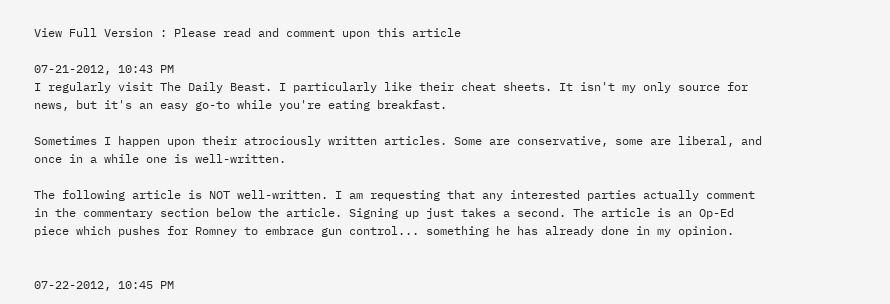View Full Version : Please read and comment upon this article

07-21-2012, 10:43 PM
I regularly visit The Daily Beast. I particularly like their cheat sheets. It isn't my only source for news, but it's an easy go-to while you're eating breakfast.

Sometimes I happen upon their atrociously written articles. Some are conservative, some are liberal, and once in a while one is well-written.

The following article is NOT well-written. I am requesting that any interested parties actually comment in the commentary section below the article. Signing up just takes a second. The article is an Op-Ed piece which pushes for Romney to embrace gun control... something he has already done in my opinion.


07-22-2012, 10:45 PM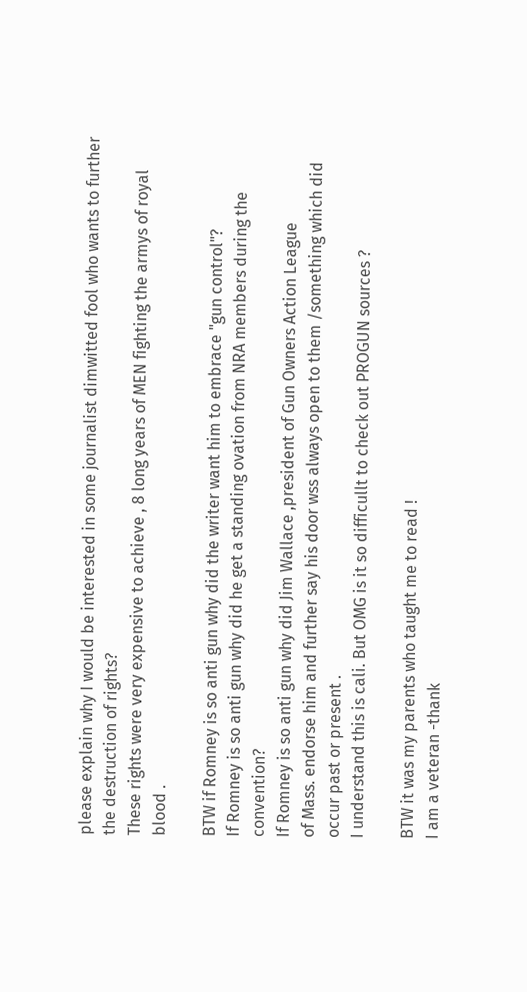please explain why I would be interested in some journalist dimwitted fool who wants to further the destruction of rights?
These rights were very expensive to achieve , 8 long years of MEN fighting the armys of royal blood .

BTW if Romney is so anti gun why did the writer want him to embrace "gun control"?
If Romney is so anti gun why did he get a standing ovation from NRA members during the convention?
If Romney is so anti gun why did Jim Wallace ,president of Gun Owners Action League
of Mass. endorse him and further say his door wss always open to them /something which did occur past or present .
I understand this is cali. But OMG is it so difficullt to check out PROGUN sources ?

BTW it was my parents who taught me to read !
I am a veteran -thank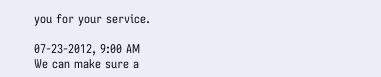you for your service.

07-23-2012, 9:00 AM
We can make sure a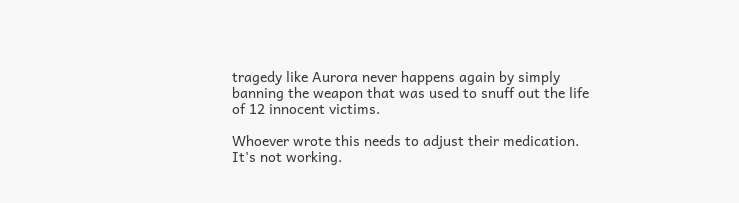tragedy like Aurora never happens again by simply banning the weapon that was used to snuff out the life of 12 innocent victims.

Whoever wrote this needs to adjust their medication. It's not working.